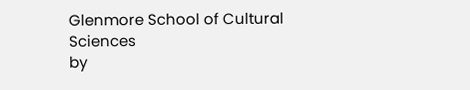Glenmore School of Cultural Sciences
by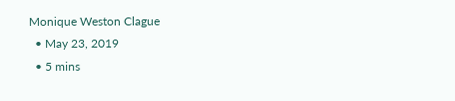Monique Weston Clague
  • May 23, 2019
  • 5 mins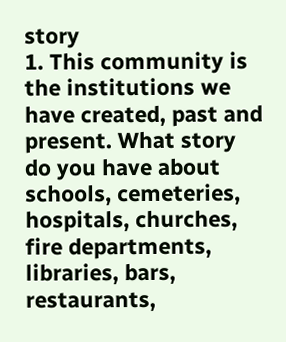story
1. This community is the institutions we have created, past and present. What story do you have about schools, cemeteries, hospitals, churches, fire departments, libraries, bars, restaurants,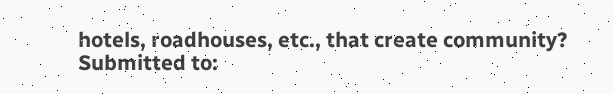hotels, roadhouses, etc., that create community?
Submitted to: